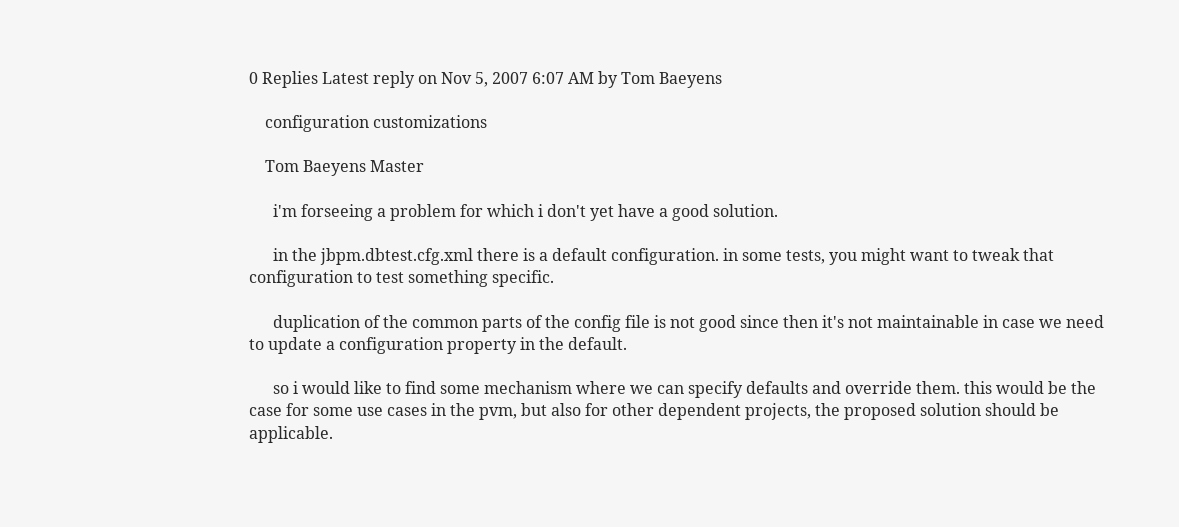0 Replies Latest reply on Nov 5, 2007 6:07 AM by Tom Baeyens

    configuration customizations

    Tom Baeyens Master

      i'm forseeing a problem for which i don't yet have a good solution.

      in the jbpm.dbtest.cfg.xml there is a default configuration. in some tests, you might want to tweak that configuration to test something specific.

      duplication of the common parts of the config file is not good since then it's not maintainable in case we need to update a configuration property in the default.

      so i would like to find some mechanism where we can specify defaults and override them. this would be the case for some use cases in the pvm, but also for other dependent projects, the proposed solution should be applicable.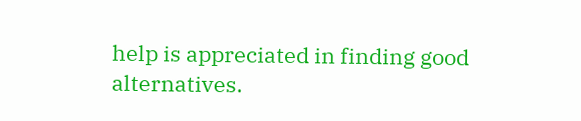help is appreciated in finding good alternatives.